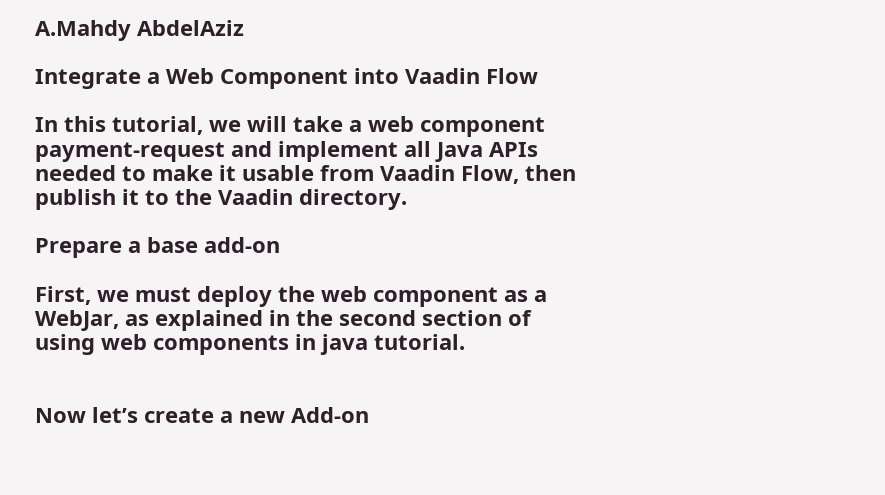A.Mahdy AbdelAziz

Integrate a Web Component into Vaadin Flow

In this tutorial, we will take a web component payment-request and implement all Java APIs needed to make it usable from Vaadin Flow, then publish it to the Vaadin directory.

Prepare a base add-on

First, we must deploy the web component as a WebJar, as explained in the second section of using web components in java tutorial.


Now let’s create a new Add-on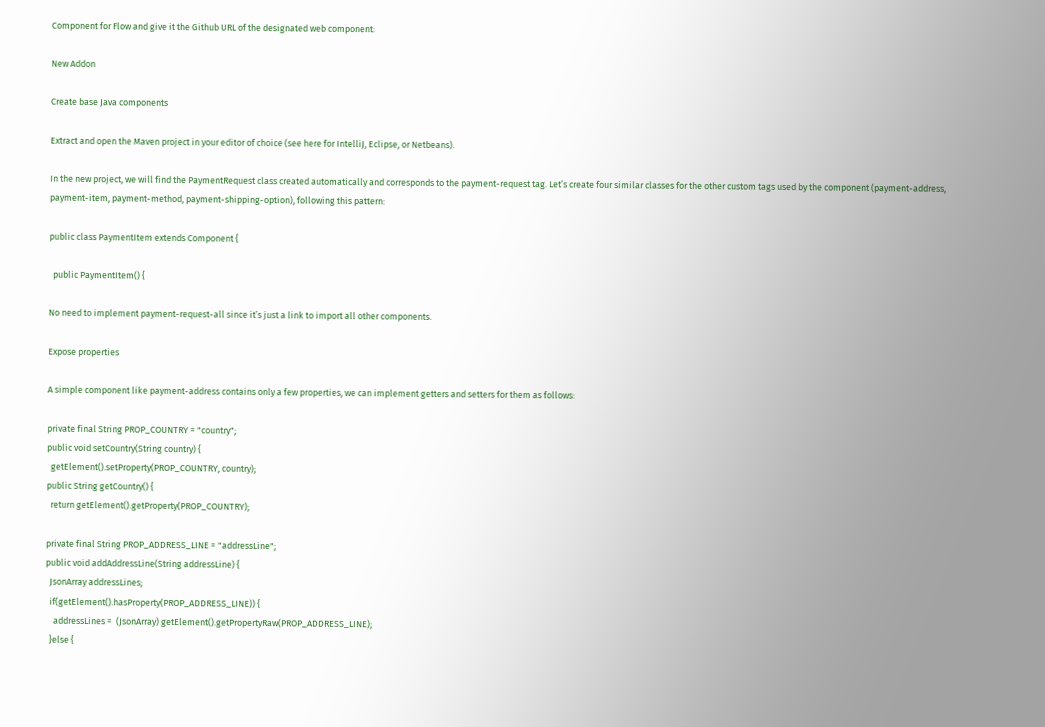Component for Flow and give it the Github URL of the designated web component:

New Addon

Create base Java components

Extract and open the Maven project in your editor of choice (see here for IntelliJ, Eclipse, or Netbeans).

In the new project, we will find the PaymentRequest class created automatically and corresponds to the payment-request tag. Let’s create four similar classes for the other custom tags used by the component (payment-address, payment-item, payment-method, payment-shipping-option), following this pattern:

public class PaymentItem extends Component {

  public PaymentItem() {

No need to implement payment-request-all since it’s just a link to import all other components.

Expose properties

A simple component like payment-address contains only a few properties, we can implement getters and setters for them as follows:

private final String PROP_COUNTRY = "country";
public void setCountry(String country) {
  getElement().setProperty(PROP_COUNTRY, country);
public String getCountry() {
  return getElement().getProperty(PROP_COUNTRY);

private final String PROP_ADDRESS_LINE = "addressLine";
public void addAddressLine(String addressLine) {
  JsonArray addressLines;
  if(getElement().hasProperty(PROP_ADDRESS_LINE)) {
    addressLines =  (JsonArray) getElement().getPropertyRaw(PROP_ADDRESS_LINE);
  }else {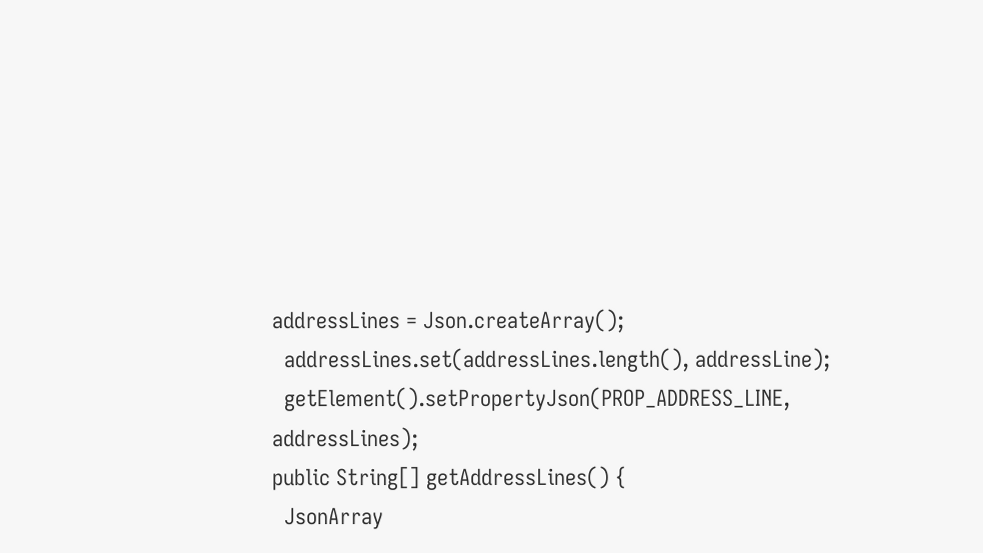addressLines = Json.createArray();
  addressLines.set(addressLines.length(), addressLine);
  getElement().setPropertyJson(PROP_ADDRESS_LINE, addressLines);
public String[] getAddressLines() {
  JsonArray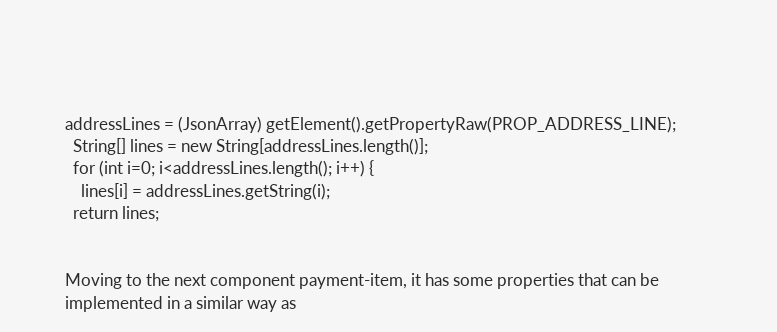addressLines = (JsonArray) getElement().getPropertyRaw(PROP_ADDRESS_LINE);
  String[] lines = new String[addressLines.length()];
  for (int i=0; i<addressLines.length(); i++) {
    lines[i] = addressLines.getString(i);
  return lines;


Moving to the next component payment-item, it has some properties that can be implemented in a similar way as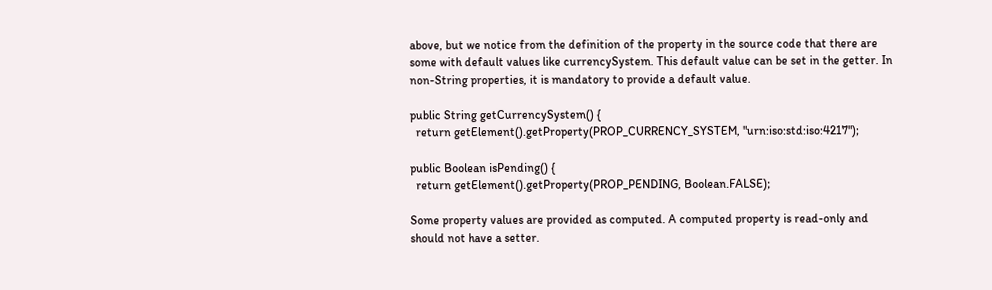above, but we notice from the definition of the property in the source code that there are some with default values like currencySystem. This default value can be set in the getter. In non-String properties, it is mandatory to provide a default value.

public String getCurrencySystem() {
  return getElement().getProperty(PROP_CURRENCY_SYSTEM, "urn:iso:std:iso:4217");

public Boolean isPending() {
  return getElement().getProperty(PROP_PENDING, Boolean.FALSE);

Some property values are provided as computed. A computed property is read-only and should not have a setter.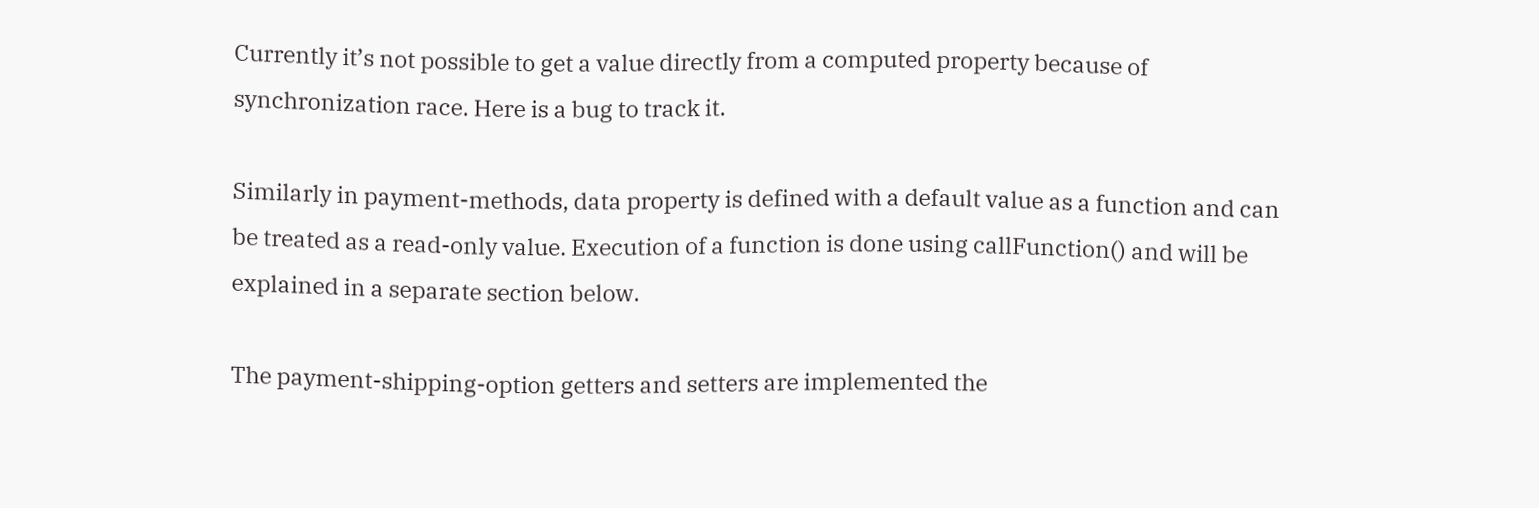Currently it’s not possible to get a value directly from a computed property because of synchronization race. Here is a bug to track it.

Similarly in payment-methods, data property is defined with a default value as a function and can be treated as a read-only value. Execution of a function is done using callFunction() and will be explained in a separate section below.

The payment-shipping-option getters and setters are implemented the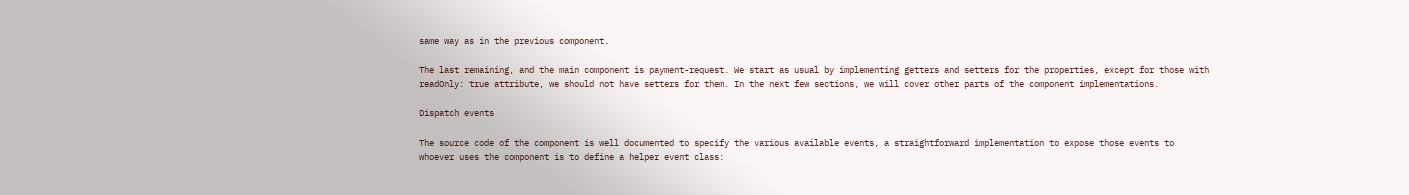same way as in the previous component.

The last remaining, and the main component is payment-request. We start as usual by implementing getters and setters for the properties, except for those with readOnly: true attribute, we should not have setters for them. In the next few sections, we will cover other parts of the component implementations.

Dispatch events

The source code of the component is well documented to specify the various available events, a straightforward implementation to expose those events to whoever uses the component is to define a helper event class: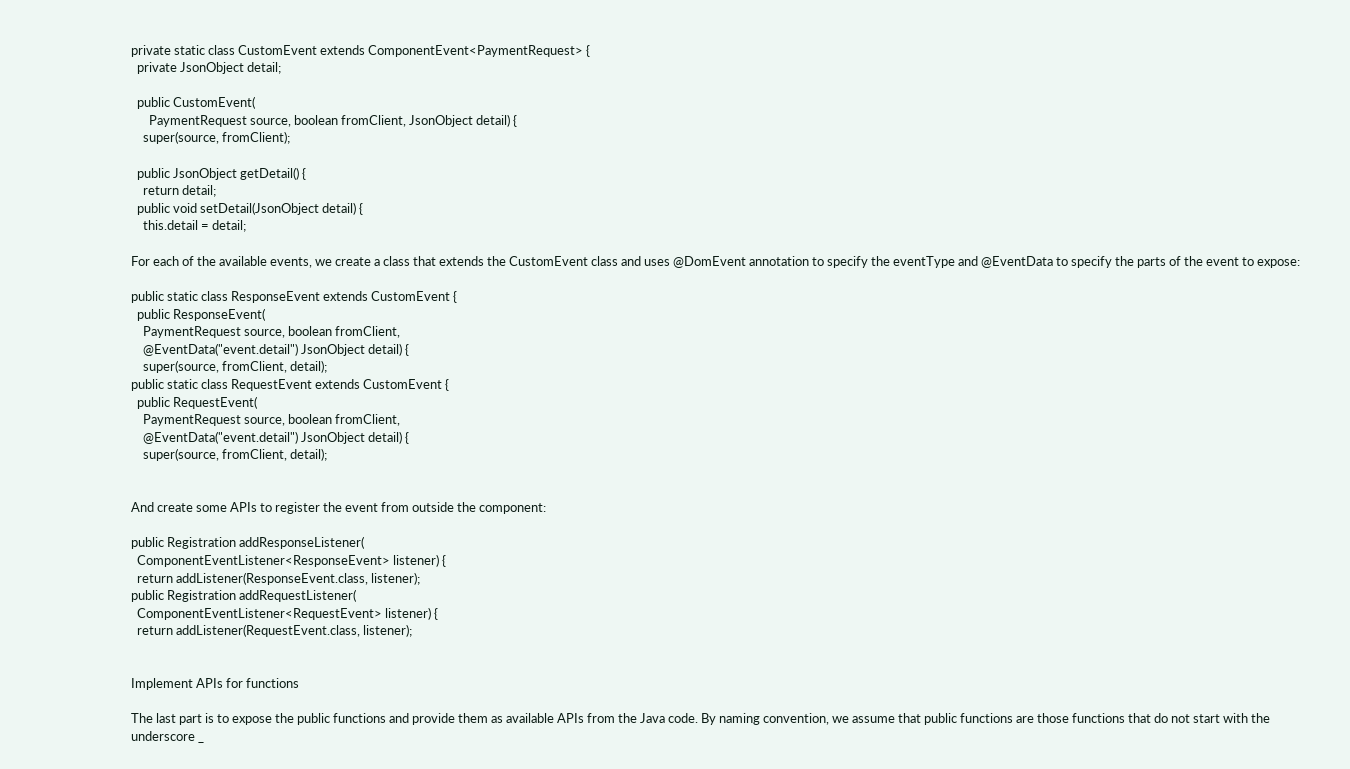private static class CustomEvent extends ComponentEvent<PaymentRequest> {
  private JsonObject detail;

  public CustomEvent(
      PaymentRequest source, boolean fromClient, JsonObject detail) {
    super(source, fromClient);

  public JsonObject getDetail() {
    return detail;
  public void setDetail(JsonObject detail) {
    this.detail = detail;

For each of the available events, we create a class that extends the CustomEvent class and uses @DomEvent annotation to specify the eventType and @EventData to specify the parts of the event to expose:

public static class ResponseEvent extends CustomEvent {
  public ResponseEvent(
    PaymentRequest source, boolean fromClient,
    @EventData("event.detail") JsonObject detail) {
    super(source, fromClient, detail);
public static class RequestEvent extends CustomEvent {
  public RequestEvent(
    PaymentRequest source, boolean fromClient,
    @EventData("event.detail") JsonObject detail) {
    super(source, fromClient, detail);


And create some APIs to register the event from outside the component:

public Registration addResponseListener(
  ComponentEventListener<ResponseEvent> listener) {
  return addListener(ResponseEvent.class, listener);
public Registration addRequestListener(
  ComponentEventListener<RequestEvent> listener) {
  return addListener(RequestEvent.class, listener);


Implement APIs for functions

The last part is to expose the public functions and provide them as available APIs from the Java code. By naming convention, we assume that public functions are those functions that do not start with the underscore _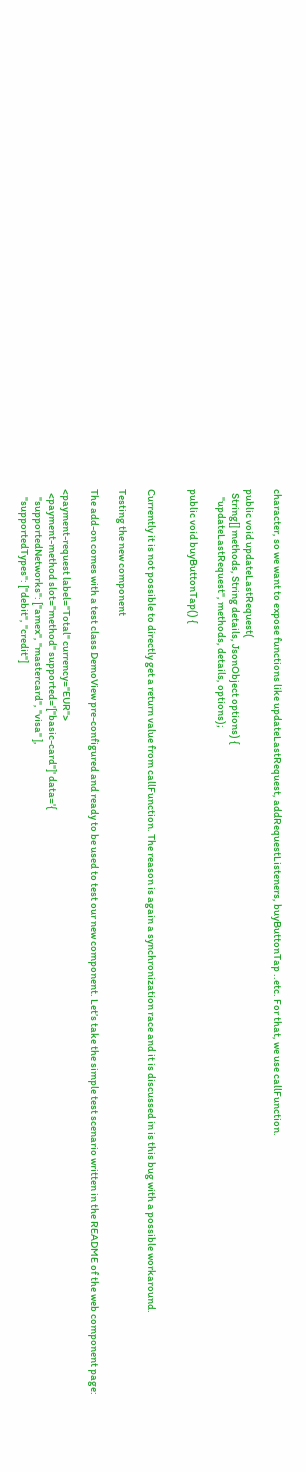character, so we want to expose functions like updateLastRequest, addRequestListeners, buyButtonTap ..etc. For that, we use callFunction.

public void updateLastRequest(
  String[] methods, String details, JsonObject options) {
    "updateLastRequest", methods, details, options);

public void buyButtonTap() {


Currently it is not possible to directly get a return value from callFunction. The reason is again a synchronization race and it is discussed in is this bug with a possible workaround.

Testing the new component

The add-on comes with a test class DemoView pre-configured and ready to be used to test our new component. Let’s take the simple test scenario written in the README of the web component page:

<payment-request label="Total" currency="EUR">
  <payment-method slot="method" supported='["basic-card"]' data='{
    "supportedNetworks": ["amex", "mastercard", "visa" ],
    "supportedTypes": ["debit", "credit"]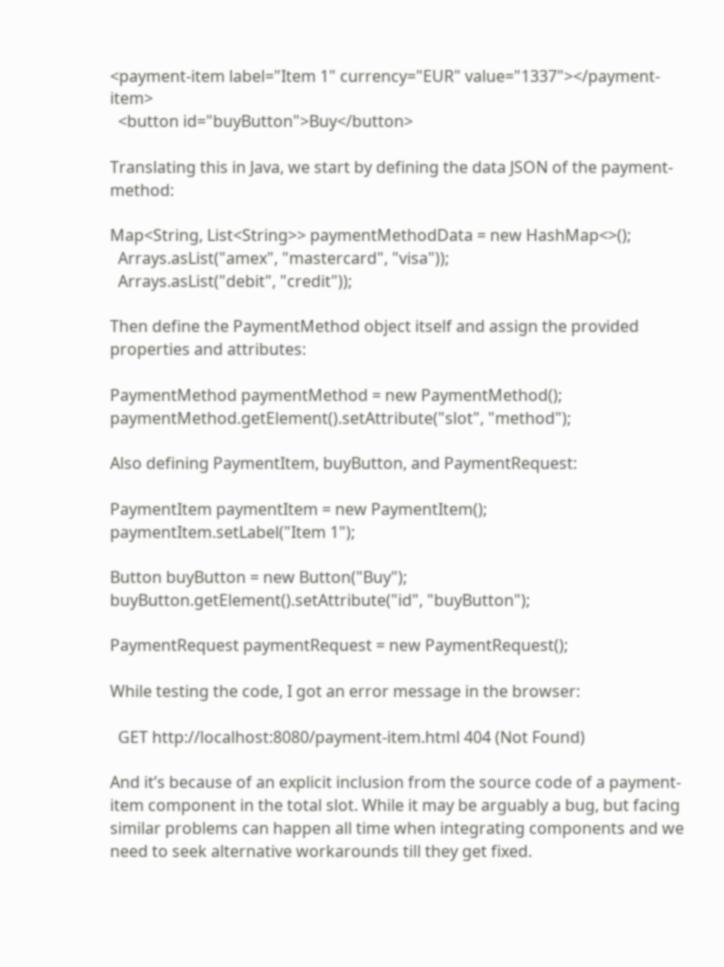<payment-item label="Item 1" currency="EUR" value="1337"></payment-item>
  <button id="buyButton">Buy</button>

Translating this in Java, we start by defining the data JSON of the payment-method:

Map<String, List<String>> paymentMethodData = new HashMap<>();
  Arrays.asList("amex", "mastercard", "visa"));
  Arrays.asList("debit", "credit"));

Then define the PaymentMethod object itself and assign the provided properties and attributes:

PaymentMethod paymentMethod = new PaymentMethod();
paymentMethod.getElement().setAttribute("slot", "method");

Also defining PaymentItem, buyButton, and PaymentRequest:

PaymentItem paymentItem = new PaymentItem();
paymentItem.setLabel("Item 1");

Button buyButton = new Button("Buy");
buyButton.getElement().setAttribute("id", "buyButton");

PaymentRequest paymentRequest = new PaymentRequest();

While testing the code, I got an error message in the browser:

  GET http://localhost:8080/payment-item.html 404 (Not Found)

And it’s because of an explicit inclusion from the source code of a payment-item component in the total slot. While it may be arguably a bug, but facing similar problems can happen all time when integrating components and we need to seek alternative workarounds till they get fixed.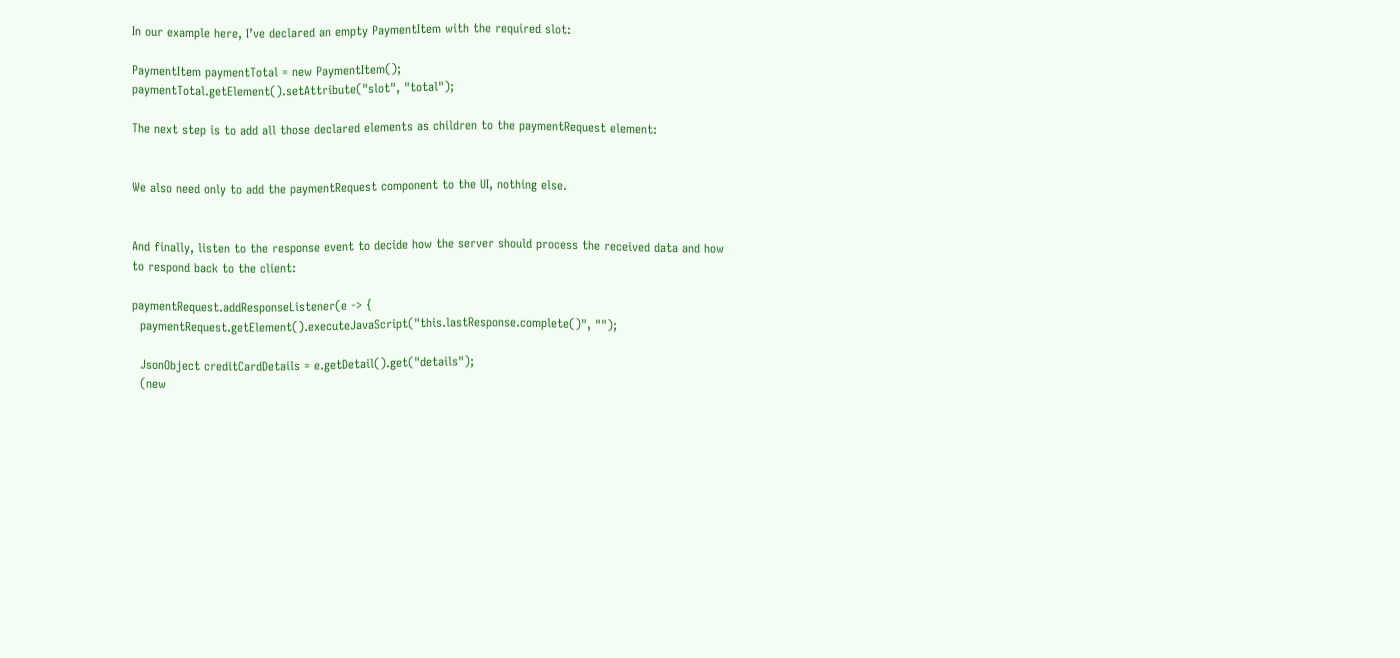In our example here, I’ve declared an empty PaymentItem with the required slot:

PaymentItem paymentTotal = new PaymentItem();
paymentTotal.getElement().setAttribute("slot", "total");

The next step is to add all those declared elements as children to the paymentRequest element:


We also need only to add the paymentRequest component to the UI, nothing else.


And finally, listen to the response event to decide how the server should process the received data and how to respond back to the client:

paymentRequest.addResponseListener(e -> {
  paymentRequest.getElement().executeJavaScript("this.lastResponse.complete()", "");

  JsonObject creditCardDetails = e.getDetail().get("details");
  (new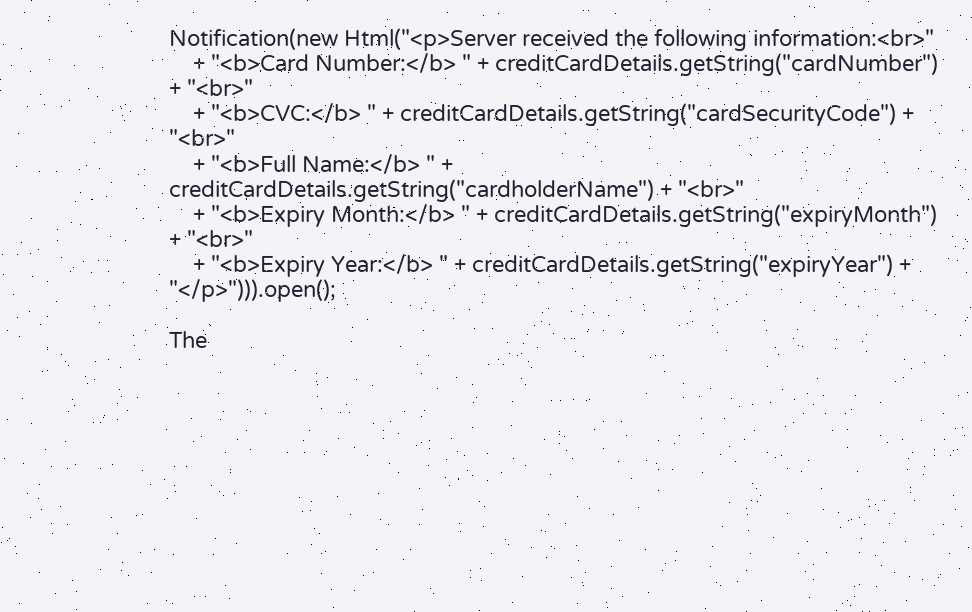Notification(new Html("<p>Server received the following information:<br>"
    + "<b>Card Number:</b> " + creditCardDetails.getString("cardNumber") + "<br>"
    + "<b>CVC:</b> " + creditCardDetails.getString("cardSecurityCode") + "<br>"
    + "<b>Full Name:</b> " + creditCardDetails.getString("cardholderName") + "<br>"
    + "<b>Expiry Month:</b> " + creditCardDetails.getString("expiryMonth") + "<br>"
    + "<b>Expiry Year:</b> " + creditCardDetails.getString("expiryYear") + "</p>"))).open();

The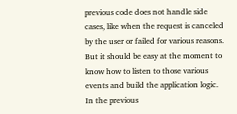previous code does not handle side cases, like when the request is canceled by the user or failed for various reasons. But it should be easy at the moment to know how to listen to those various events and build the application logic. In the previous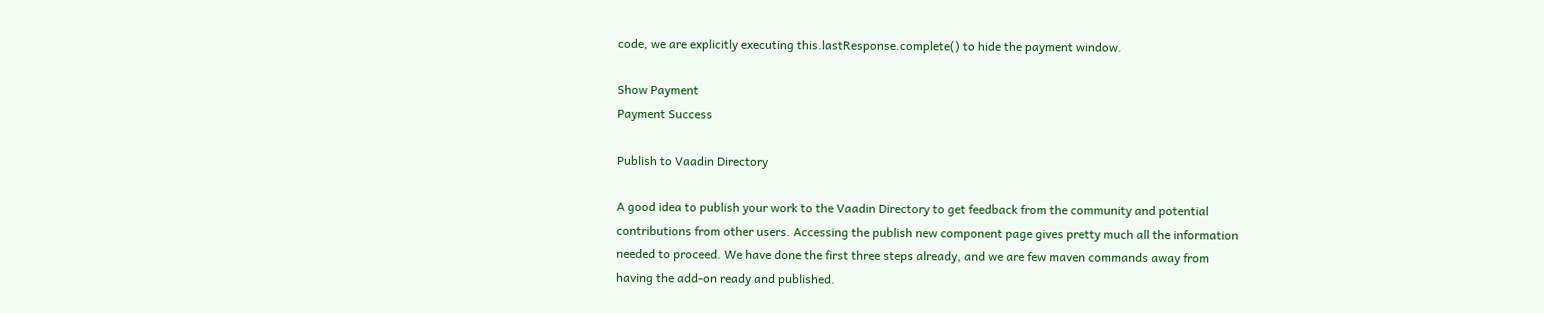code, we are explicitly executing this.lastResponse.complete() to hide the payment window.

Show Payment
Payment Success

Publish to Vaadin Directory

A good idea to publish your work to the Vaadin Directory to get feedback from the community and potential contributions from other users. Accessing the publish new component page gives pretty much all the information needed to proceed. We have done the first three steps already, and we are few maven commands away from having the add-on ready and published.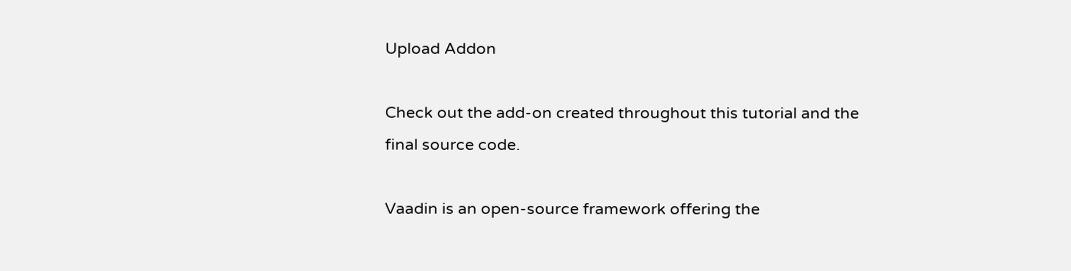Upload Addon

Check out the add-on created throughout this tutorial and the final source code.

Vaadin is an open-source framework offering the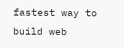fastest way to build web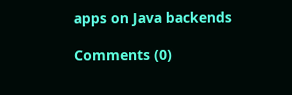apps on Java backends

Comments (0)